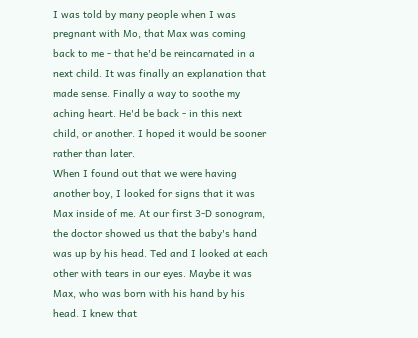I was told by many people when I was pregnant with Mo, that Max was coming back to me - that he'd be reincarnated in a next child. It was finally an explanation that made sense. Finally a way to soothe my aching heart. He'd be back - in this next child, or another. I hoped it would be sooner rather than later.
When I found out that we were having another boy, I looked for signs that it was Max inside of me. At our first 3-D sonogram, the doctor showed us that the baby's hand was up by his head. Ted and I looked at each other with tears in our eyes. Maybe it was Max, who was born with his hand by his head. I knew that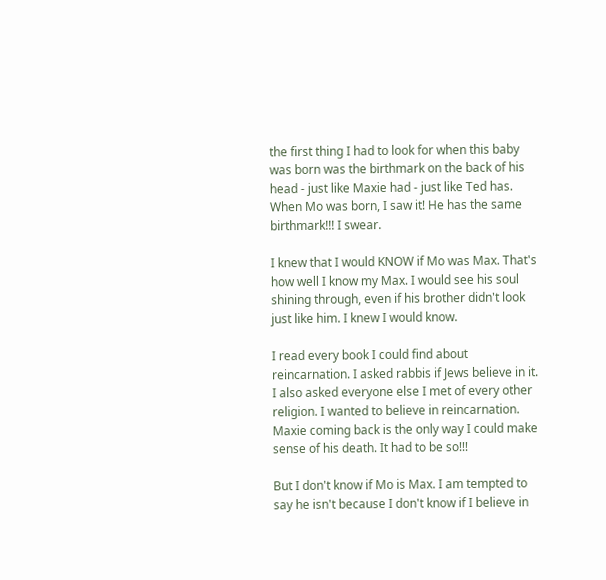the first thing I had to look for when this baby was born was the birthmark on the back of his head - just like Maxie had - just like Ted has. When Mo was born, I saw it! He has the same birthmark!!! I swear.

I knew that I would KNOW if Mo was Max. That's how well I know my Max. I would see his soul shining through, even if his brother didn't look just like him. I knew I would know.

I read every book I could find about reincarnation. I asked rabbis if Jews believe in it. I also asked everyone else I met of every other religion. I wanted to believe in reincarnation. Maxie coming back is the only way I could make sense of his death. It had to be so!!!

But I don't know if Mo is Max. I am tempted to say he isn't because I don't know if I believe in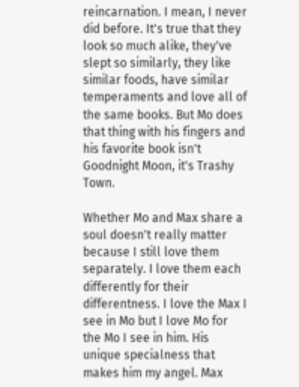reincarnation. I mean, I never did before. It's true that they look so much alike, they've slept so similarly, they like similar foods, have similar temperaments and love all of the same books. But Mo does that thing with his fingers and his favorite book isn't Goodnight Moon, it's Trashy Town.

Whether Mo and Max share a soul doesn't really matter because I still love them separately. I love them each differently for their differentness. I love the Max I see in Mo but I love Mo for the Mo I see in him. His unique specialness that makes him my angel. Max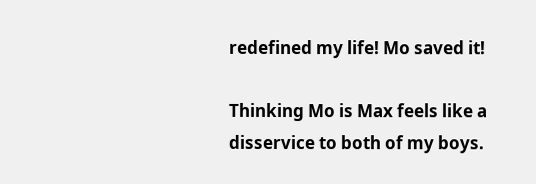redefined my life! Mo saved it!

Thinking Mo is Max feels like a disservice to both of my boys.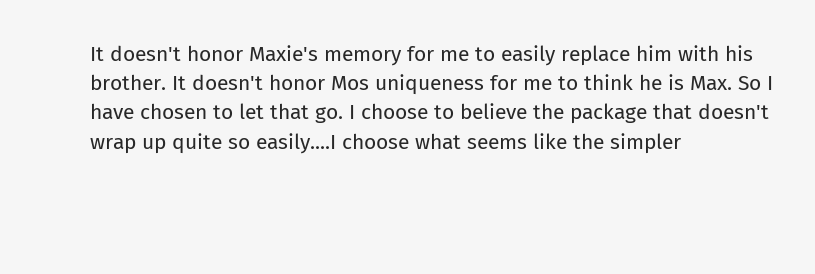It doesn't honor Maxie's memory for me to easily replace him with his brother. It doesn't honor Mos uniqueness for me to think he is Max. So I have chosen to let that go. I choose to believe the package that doesn't wrap up quite so easily....I choose what seems like the simpler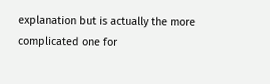explanation but is actually the more complicated one for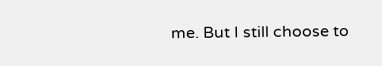me. But I still choose to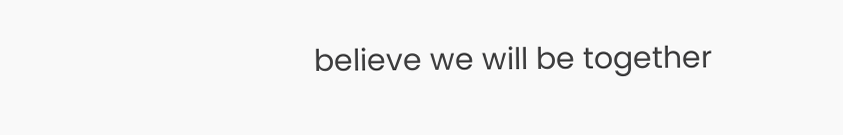believe we will be together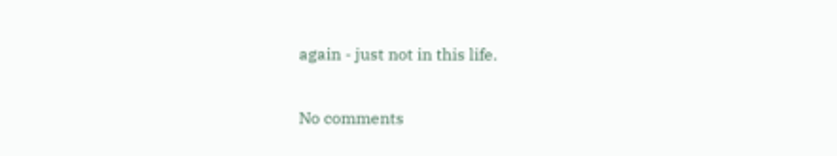again - just not in this life.

No comments